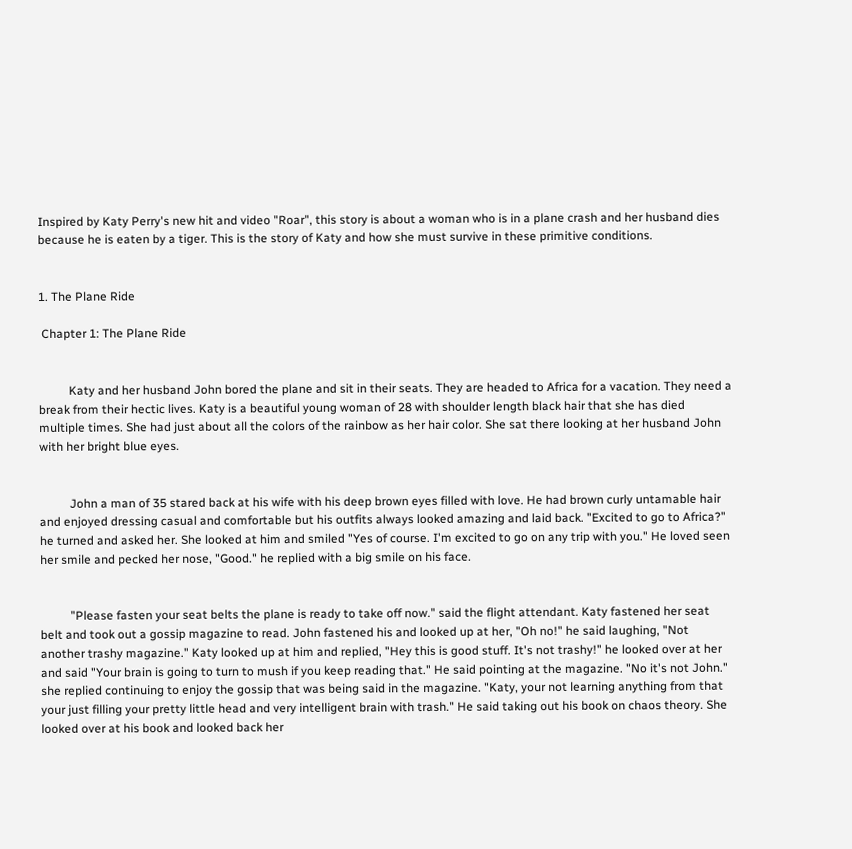Inspired by Katy Perry's new hit and video "Roar", this story is about a woman who is in a plane crash and her husband dies because he is eaten by a tiger. This is the story of Katy and how she must survive in these primitive conditions.


1. The Plane Ride

 Chapter 1: The Plane Ride


          Katy and her husband John bored the plane and sit in their seats. They are headed to Africa for a vacation. They need a break from their hectic lives. Katy is a beautiful young woman of 28 with shoulder length black hair that she has died multiple times. She had just about all the colors of the rainbow as her hair color. She sat there looking at her husband John with her bright blue eyes.


          John a man of 35 stared back at his wife with his deep brown eyes filled with love. He had brown curly untamable hair and enjoyed dressing casual and comfortable but his outfits always looked amazing and laid back. "Excited to go to Africa?" he turned and asked her. She looked at him and smiled "Yes of course. I'm excited to go on any trip with you." He loved seen her smile and pecked her nose, "Good." he replied with a big smile on his face.


          "Please fasten your seat belts the plane is ready to take off now." said the flight attendant. Katy fastened her seat belt and took out a gossip magazine to read. John fastened his and looked up at her, "Oh no!" he said laughing, "Not another trashy magazine." Katy looked up at him and replied, "Hey this is good stuff. It's not trashy!" he looked over at her and said "Your brain is going to turn to mush if you keep reading that." He said pointing at the magazine. "No it's not John." she replied continuing to enjoy the gossip that was being said in the magazine. "Katy, your not learning anything from that your just filling your pretty little head and very intelligent brain with trash." He said taking out his book on chaos theory. She looked over at his book and looked back her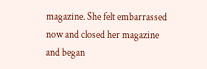magazine. She felt embarrassed now and closed her magazine and began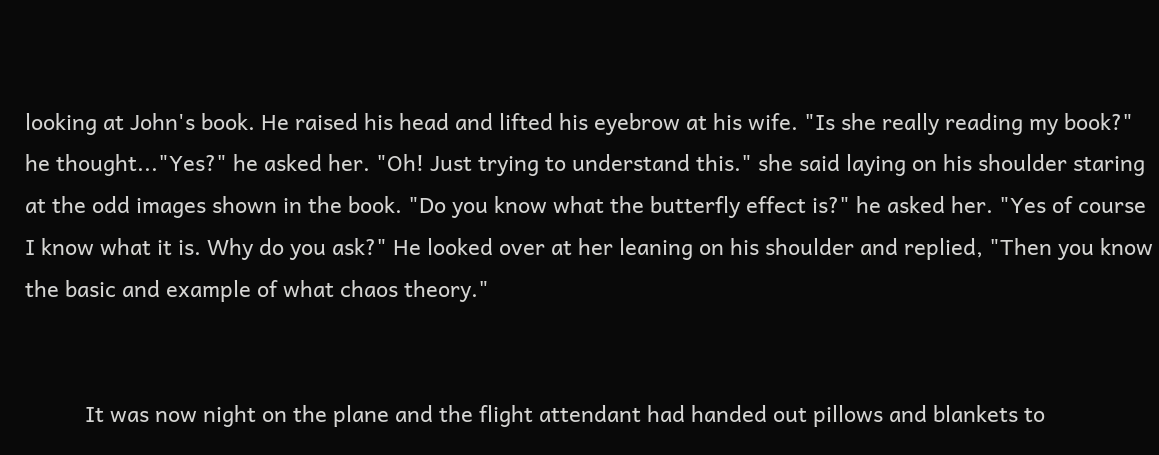looking at John's book. He raised his head and lifted his eyebrow at his wife. "Is she really reading my book?" he thought..."Yes?" he asked her. "Oh! Just trying to understand this." she said laying on his shoulder staring at the odd images shown in the book. "Do you know what the butterfly effect is?" he asked her. "Yes of course I know what it is. Why do you ask?" He looked over at her leaning on his shoulder and replied, "Then you know the basic and example of what chaos theory."


          It was now night on the plane and the flight attendant had handed out pillows and blankets to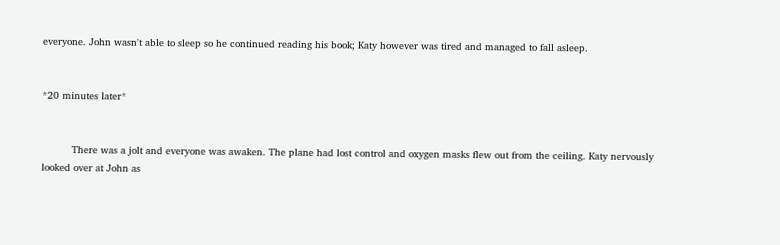everyone. John wasn't able to sleep so he continued reading his book; Katy however was tired and managed to fall asleep.


*20 minutes later*


          There was a jolt and everyone was awaken. The plane had lost control and oxygen masks flew out from the ceiling. Katy nervously looked over at John as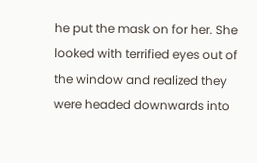he put the mask on for her. She looked with terrified eyes out of the window and realized they were headed downwards into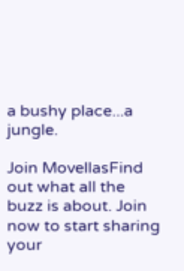a bushy place...a jungle.

Join MovellasFind out what all the buzz is about. Join now to start sharing your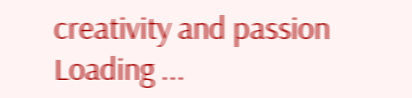creativity and passion
Loading ...